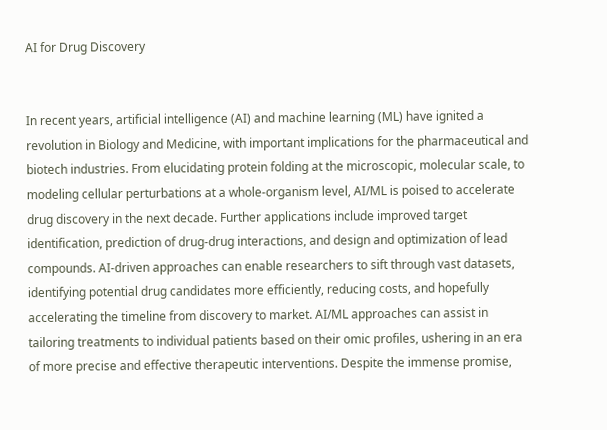AI for Drug Discovery


In recent years, artificial intelligence (AI) and machine learning (ML) have ignited a revolution in Biology and Medicine, with important implications for the pharmaceutical and biotech industries. From elucidating protein folding at the microscopic, molecular scale, to modeling cellular perturbations at a whole-organism level, AI/ML is poised to accelerate drug discovery in the next decade. Further applications include improved target identification, prediction of drug-drug interactions, and design and optimization of lead compounds. AI-driven approaches can enable researchers to sift through vast datasets, identifying potential drug candidates more efficiently, reducing costs, and hopefully accelerating the timeline from discovery to market. AI/ML approaches can assist in tailoring treatments to individual patients based on their omic profiles, ushering in an era of more precise and effective therapeutic interventions. Despite the immense promise,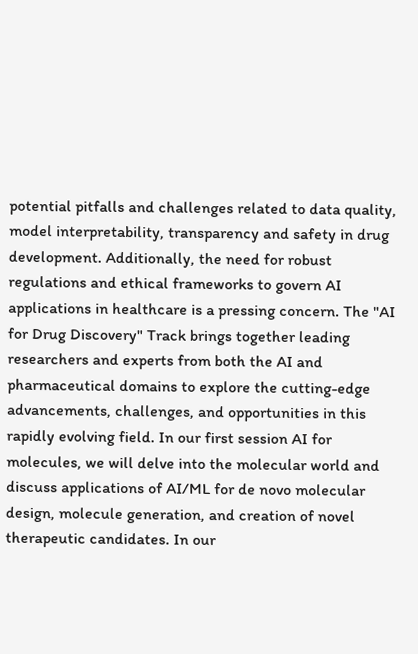potential pitfalls and challenges related to data quality, model interpretability, transparency and safety in drug development. Additionally, the need for robust regulations and ethical frameworks to govern AI applications in healthcare is a pressing concern. The "AI for Drug Discovery" Track brings together leading researchers and experts from both the AI and pharmaceutical domains to explore the cutting-edge advancements, challenges, and opportunities in this rapidly evolving field. In our first session AI for molecules, we will delve into the molecular world and discuss applications of AI/ML for de novo molecular design, molecule generation, and creation of novel therapeutic candidates. In our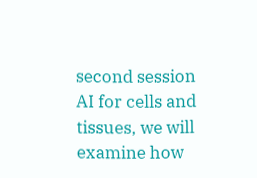second session AI for cells and tissues, we will examine how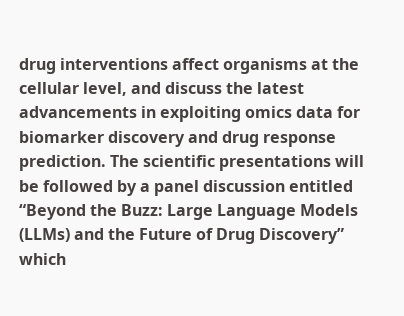drug interventions affect organisms at the cellular level, and discuss the latest advancements in exploiting omics data for biomarker discovery and drug response prediction. The scientific presentations will be followed by a panel discussion entitled “Beyond the Buzz: Large Language Models (LLMs) and the Future of Drug Discovery” which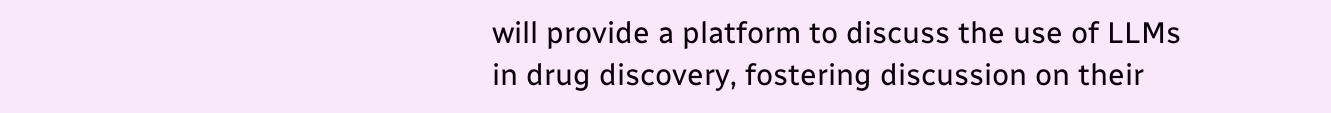will provide a platform to discuss the use of LLMs in drug discovery, fostering discussion on their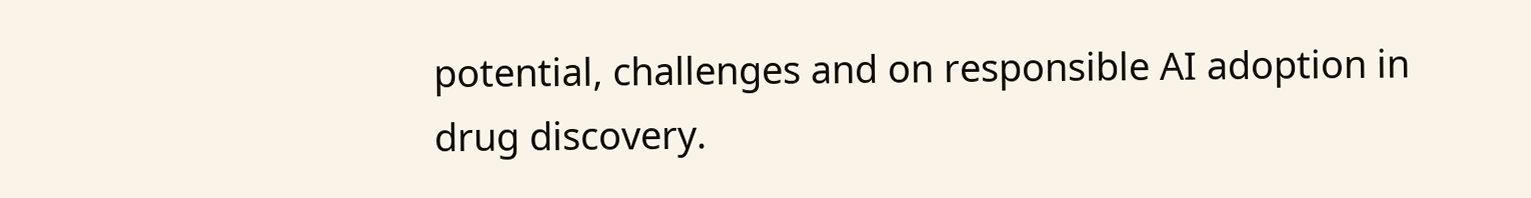potential, challenges and on responsible AI adoption in drug discovery.